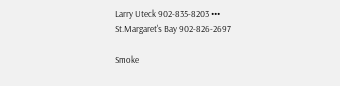Larry Uteck 902-835-8203 ••• St.Margaret's Bay 902-826-2697

Smoke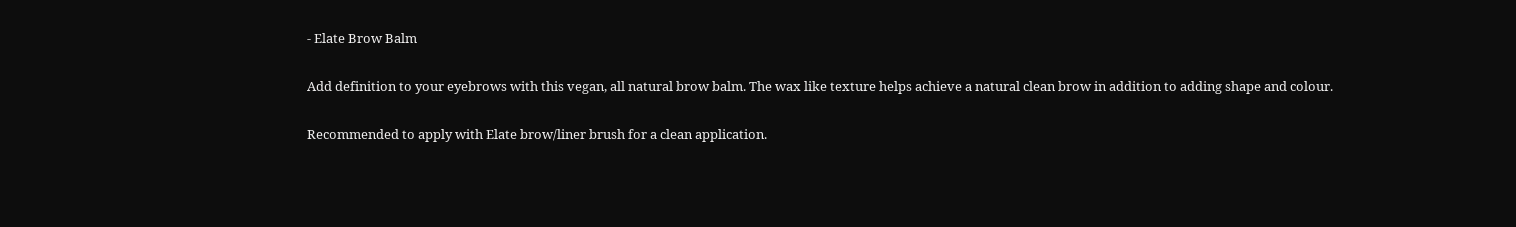- Elate Brow Balm

Add definition to your eyebrows with this vegan, all natural brow balm. The wax like texture helps achieve a natural clean brow in addition to adding shape and colour.

Recommended to apply with Elate brow/liner brush for a clean application.